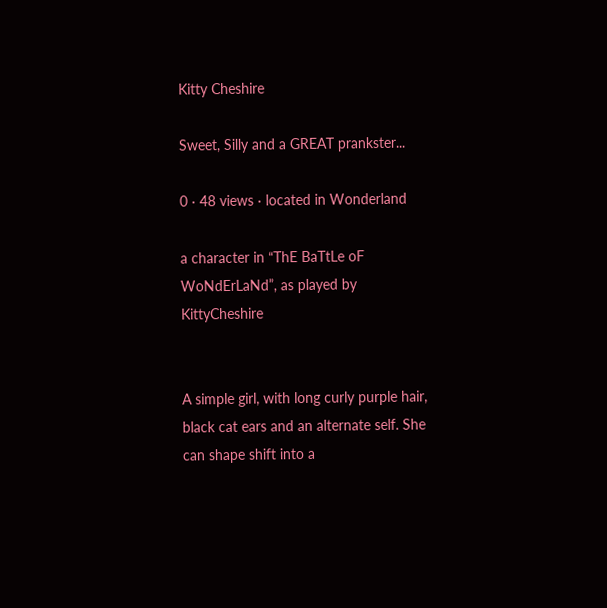Kitty Cheshire

Sweet, Silly and a GREAT prankster...

0 · 48 views · located in Wonderland

a character in “ThE BaTtLe oF WoNdErLaNd”, as played by KittyCheshire


A simple girl, with long curly purple hair, black cat ears and an alternate self. She can shape shift into a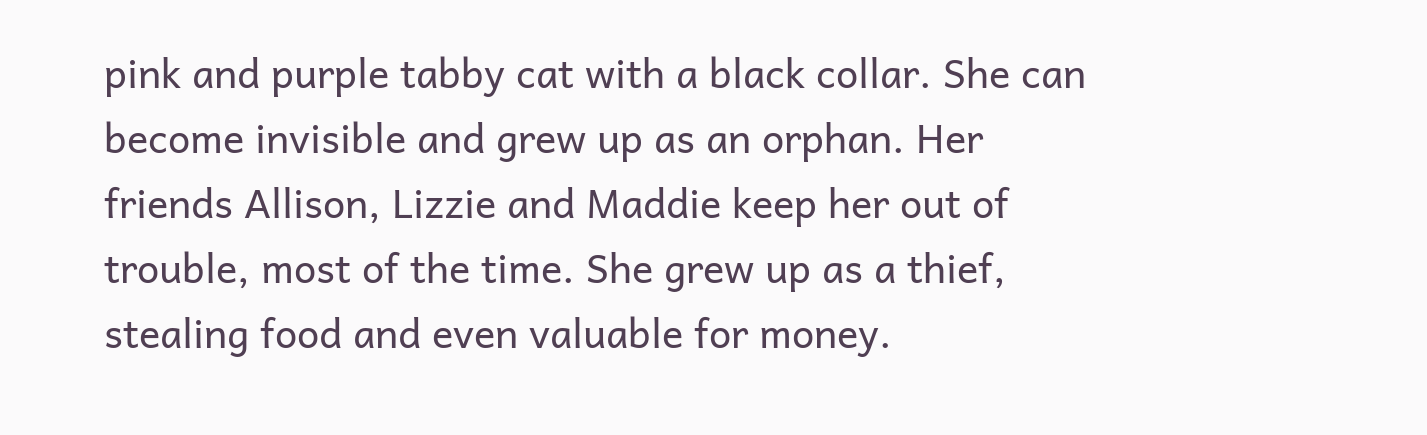pink and purple tabby cat with a black collar. She can become invisible and grew up as an orphan. Her friends Allison, Lizzie and Maddie keep her out of trouble, most of the time. She grew up as a thief, stealing food and even valuable for money.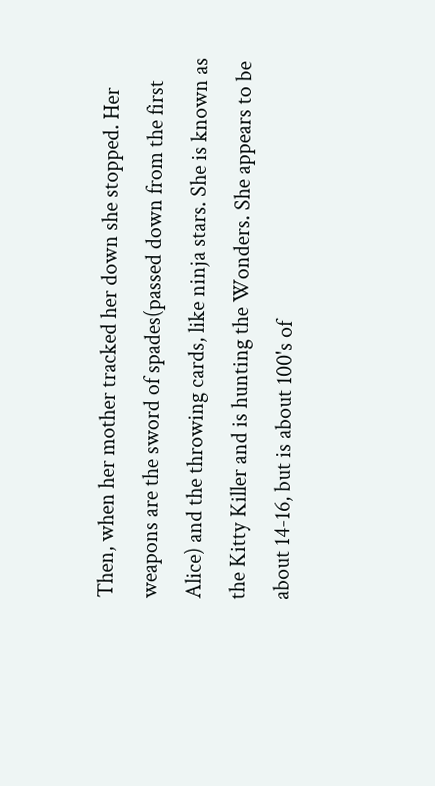Then, when her mother tracked her down she stopped. Her weapons are the sword of spades(passed down from the first Alice) and the throwing cards, like ninja stars. She is known as the Kitty Killer and is hunting the Wonders. She appears to be about 14-16, but is about 100's of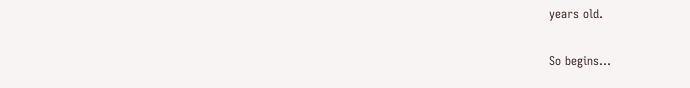years old.

So begins...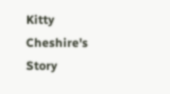Kitty Cheshire's Story